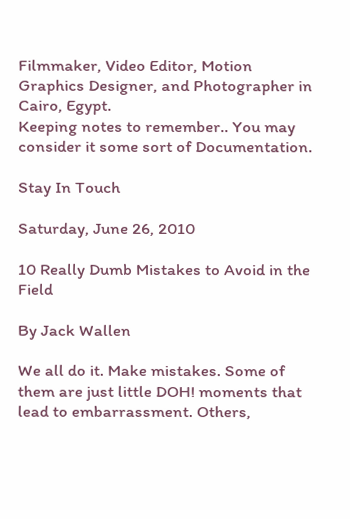Filmmaker, Video Editor, Motion Graphics Designer, and Photographer in Cairo, Egypt.
Keeping notes to remember.. You may consider it some sort of Documentation.

Stay In Touch

Saturday, June 26, 2010

10 Really Dumb Mistakes to Avoid in the Field

By Jack Wallen

We all do it. Make mistakes. Some of them are just little DOH! moments that lead to embarrassment. Others,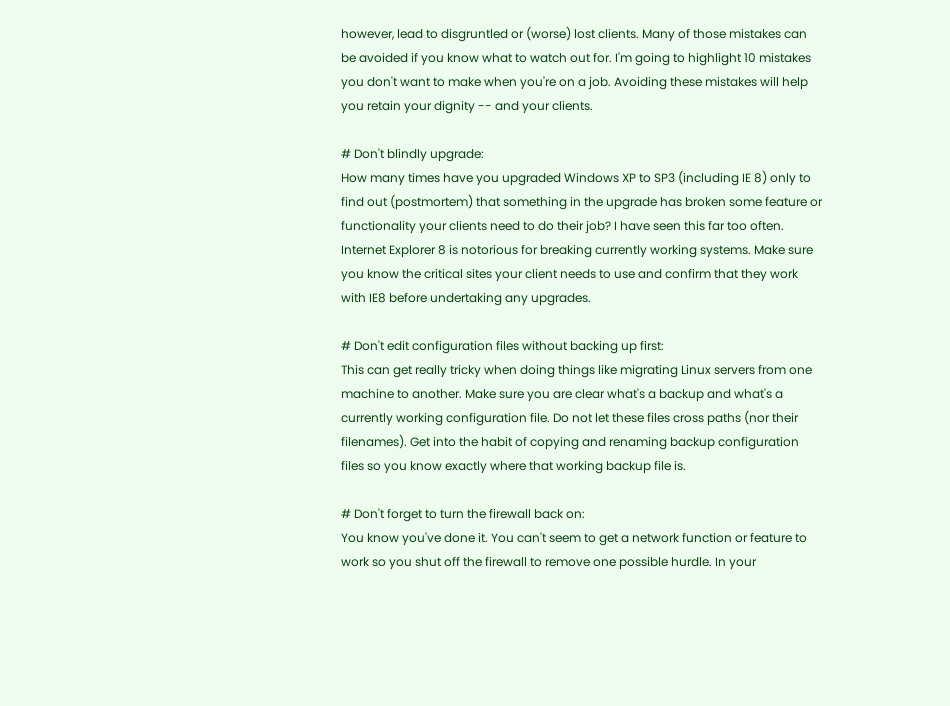however, lead to disgruntled or (worse) lost clients. Many of those mistakes can be avoided if you know what to watch out for. I'm going to highlight 10 mistakes you don't want to make when you're on a job. Avoiding these mistakes will help you retain your dignity -- and your clients.

# Don't blindly upgrade:
How many times have you upgraded Windows XP to SP3 (including IE 8) only to find out (postmortem) that something in the upgrade has broken some feature or functionality your clients need to do their job? I have seen this far too often. Internet Explorer 8 is notorious for breaking currently working systems. Make sure you know the critical sites your client needs to use and confirm that they work with IE8 before undertaking any upgrades.

# Don't edit configuration files without backing up first:
This can get really tricky when doing things like migrating Linux servers from one machine to another. Make sure you are clear what's a backup and what's a currently working configuration file. Do not let these files cross paths (nor their filenames). Get into the habit of copying and renaming backup configuration files so you know exactly where that working backup file is.

# Don't forget to turn the firewall back on:
You know you've done it. You can't seem to get a network function or feature to work so you shut off the firewall to remove one possible hurdle. In your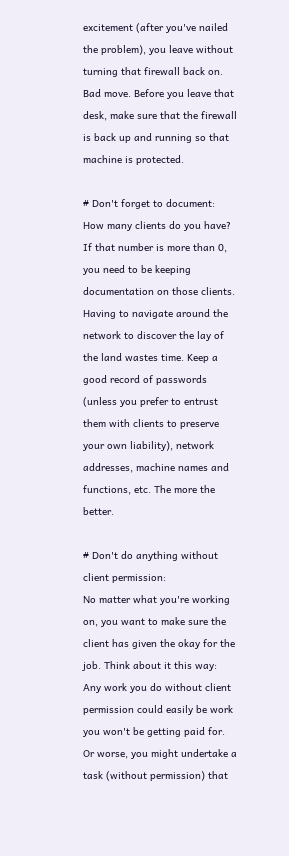excitement (after you've nailed the problem), you leave without turning that firewall back on. Bad move. Before you leave that desk, make sure that the firewall is back up and running so that machine is protected.

# Don't forget to document:
How many clients do you have? If that number is more than 0, you need to be keeping documentation on those clients. Having to navigate around the network to discover the lay of the land wastes time. Keep a good record of passwords (unless you prefer to entrust them with clients to preserve your own liability), network addresses, machine names and functions, etc. The more the better.

# Don't do anything without client permission:
No matter what you're working on, you want to make sure the client has given the okay for the job. Think about it this way: Any work you do without client permission could easily be work you won't be getting paid for. Or worse, you might undertake a task (without permission) that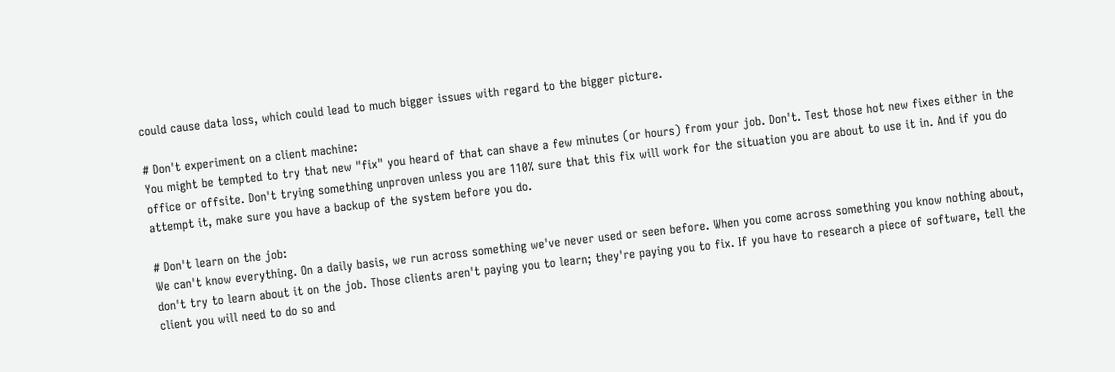could cause data loss, which could lead to much bigger issues with regard to the bigger picture.

# Don't experiment on a client machine:
You might be tempted to try that new "fix" you heard of that can shave a few minutes (or hours) from your job. Don't. Test those hot new fixes either in the office or offsite. Don't trying something unproven unless you are 110% sure that this fix will work for the situation you are about to use it in. And if you do attempt it, make sure you have a backup of the system before you do.

# Don't learn on the job:
We can't know everything. On a daily basis, we run across something we've never used or seen before. When you come across something you know nothing about, don't try to learn about it on the job. Those clients aren't paying you to learn; they're paying you to fix. If you have to research a piece of software, tell the client you will need to do so and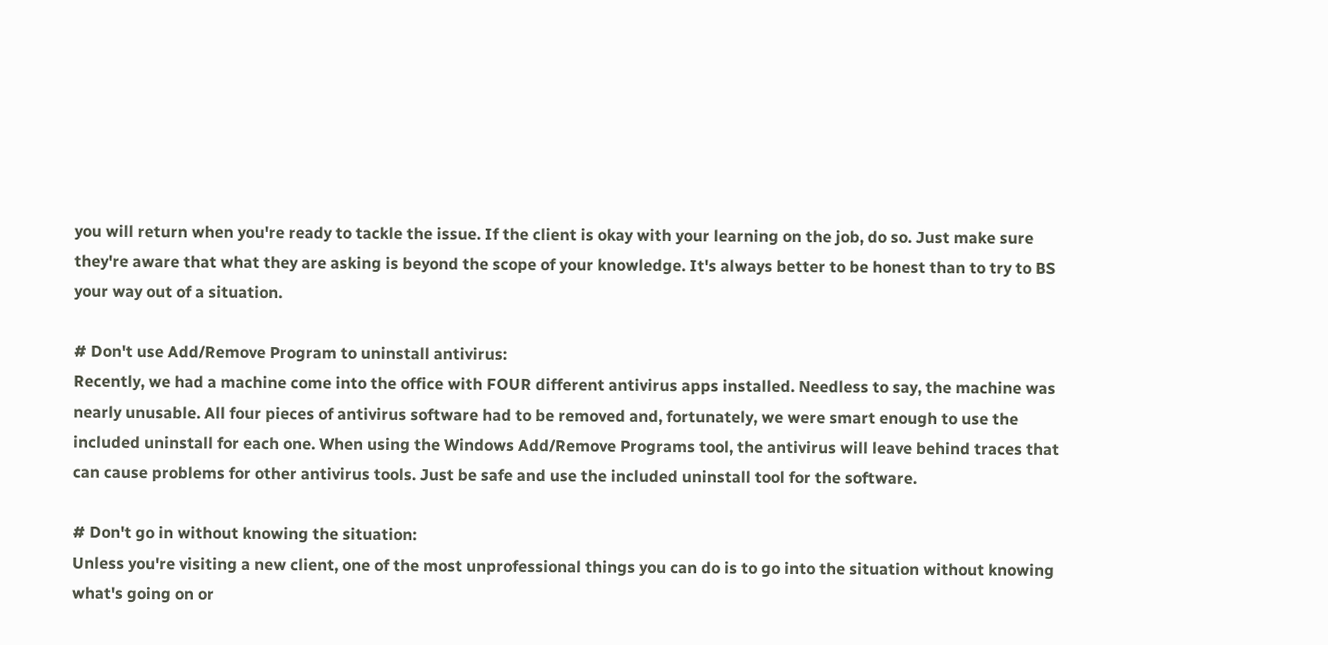you will return when you're ready to tackle the issue. If the client is okay with your learning on the job, do so. Just make sure they're aware that what they are asking is beyond the scope of your knowledge. It's always better to be honest than to try to BS your way out of a situation.

# Don't use Add/Remove Program to uninstall antivirus:
Recently, we had a machine come into the office with FOUR different antivirus apps installed. Needless to say, the machine was nearly unusable. All four pieces of antivirus software had to be removed and, fortunately, we were smart enough to use the included uninstall for each one. When using the Windows Add/Remove Programs tool, the antivirus will leave behind traces that can cause problems for other antivirus tools. Just be safe and use the included uninstall tool for the software.

# Don't go in without knowing the situation:
Unless you're visiting a new client, one of the most unprofessional things you can do is to go into the situation without knowing what's going on or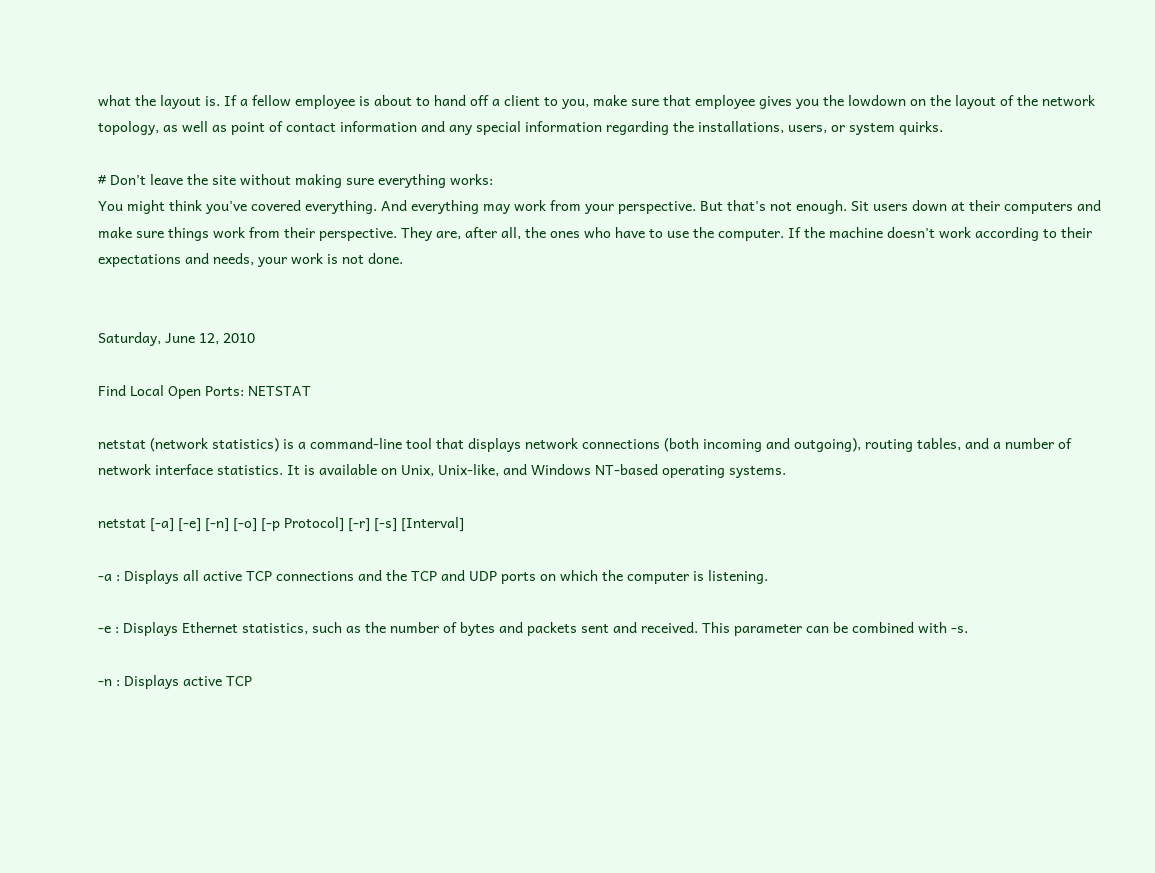what the layout is. If a fellow employee is about to hand off a client to you, make sure that employee gives you the lowdown on the layout of the network topology, as well as point of contact information and any special information regarding the installations, users, or system quirks.

# Don't leave the site without making sure everything works:
You might think you've covered everything. And everything may work from your perspective. But that's not enough. Sit users down at their computers and make sure things work from their perspective. They are, after all, the ones who have to use the computer. If the machine doesn't work according to their expectations and needs, your work is not done.


Saturday, June 12, 2010

Find Local Open Ports: NETSTAT

netstat (network statistics) is a command-line tool that displays network connections (both incoming and outgoing), routing tables, and a number of network interface statistics. It is available on Unix, Unix-like, and Windows NT-based operating systems.

netstat [-a] [-e] [-n] [-o] [-p Protocol] [-r] [-s] [Interval]

-a : Displays all active TCP connections and the TCP and UDP ports on which the computer is listening.

-e : Displays Ethernet statistics, such as the number of bytes and packets sent and received. This parameter can be combined with -s.

-n : Displays active TCP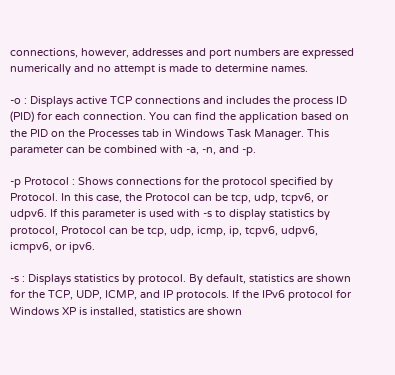connections, however, addresses and port numbers are expressed numerically and no attempt is made to determine names.

-o : Displays active TCP connections and includes the process ID (PID) for each connection. You can find the application based on the PID on the Processes tab in Windows Task Manager. This parameter can be combined with -a, -n, and -p.

-p Protocol : Shows connections for the protocol specified by Protocol. In this case, the Protocol can be tcp, udp, tcpv6, or udpv6. If this parameter is used with -s to display statistics by protocol, Protocol can be tcp, udp, icmp, ip, tcpv6, udpv6, icmpv6, or ipv6.

-s : Displays statistics by protocol. By default, statistics are shown for the TCP, UDP, ICMP, and IP protocols. If the IPv6 protocol for Windows XP is installed, statistics are shown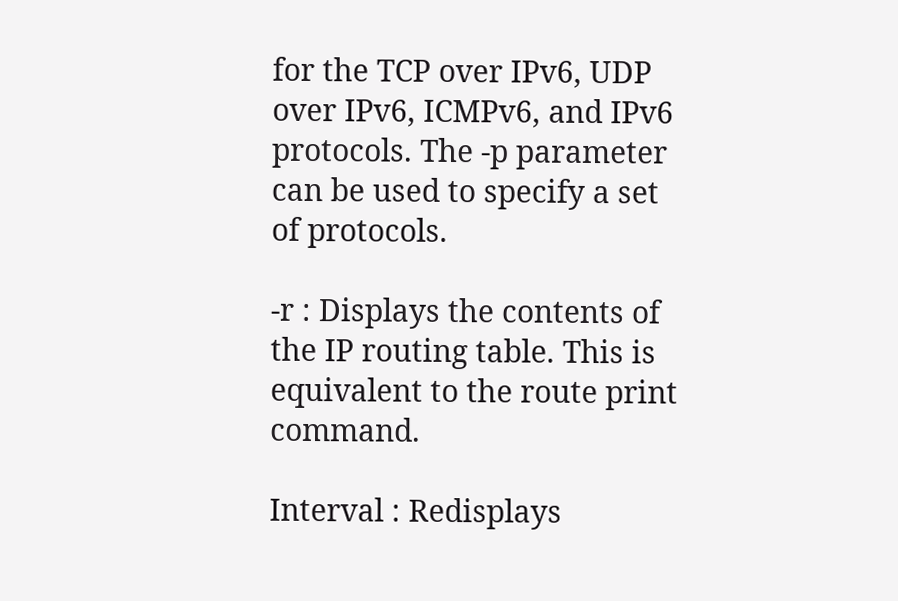for the TCP over IPv6, UDP over IPv6, ICMPv6, and IPv6 protocols. The -p parameter can be used to specify a set of protocols.

-r : Displays the contents of the IP routing table. This is equivalent to the route print command.

Interval : Redisplays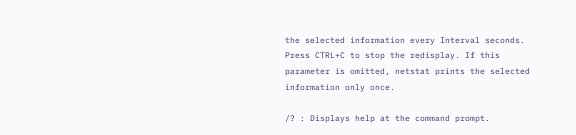the selected information every Interval seconds. Press CTRL+C to stop the redisplay. If this parameter is omitted, netstat prints the selected information only once.

/? : Displays help at the command prompt.